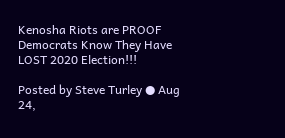Kenosha Riots are PROOF Democrats Know They Have LOST 2020 Election!!!

Posted by Steve Turley ● Aug 24,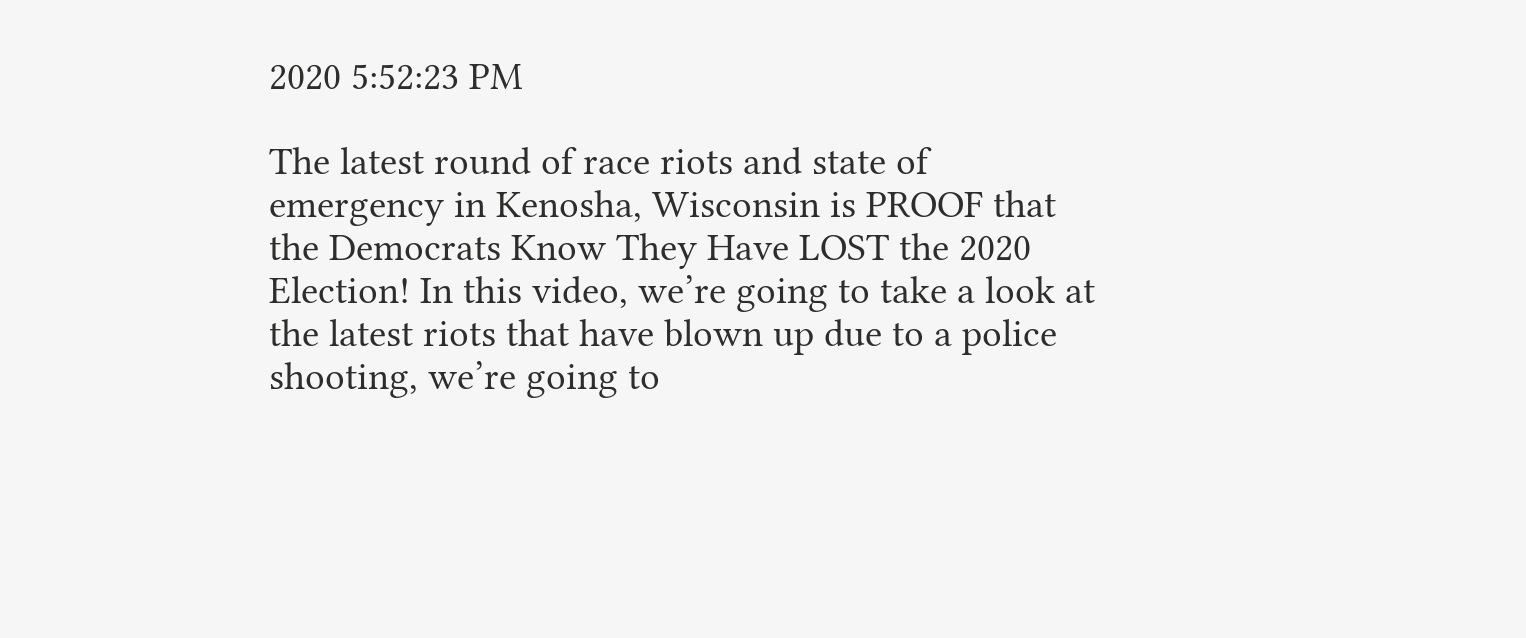2020 5:52:23 PM

The latest round of race riots and state of emergency in Kenosha, Wisconsin is PROOF that the Democrats Know They Have LOST the 2020 Election! In this video, we’re going to take a look at the latest riots that have blown up due to a police shooting, we’re going to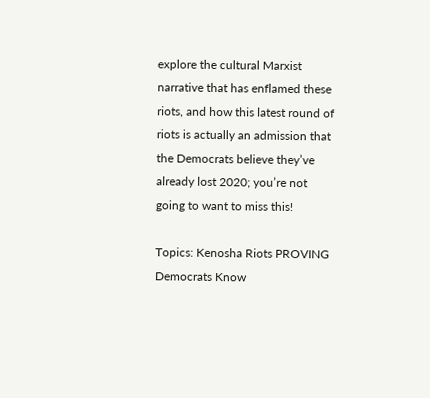explore the cultural Marxist narrative that has enflamed these riots, and how this latest round of riots is actually an admission that the Democrats believe they’ve already lost 2020; you’re not going to want to miss this!

Topics: Kenosha Riots PROVING Democrats Know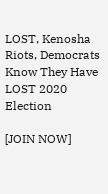LOST, Kenosha Riots, Democrats Know They Have LOST 2020 Election

[JOIN NOW]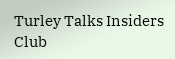Turley Talks Insiders Club